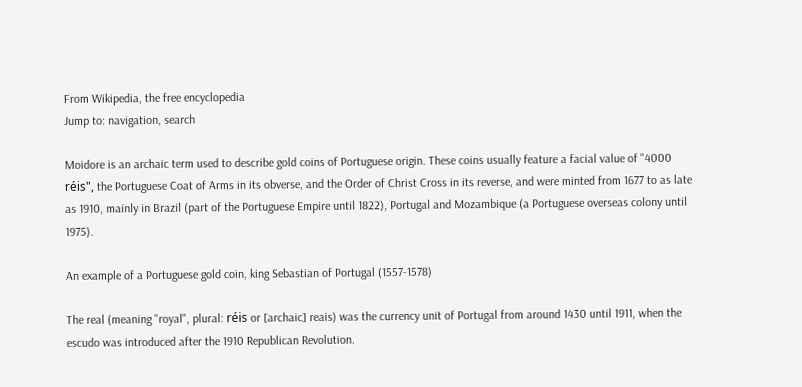From Wikipedia, the free encyclopedia
Jump to: navigation, search

Moidore is an archaic term used to describe gold coins of Portuguese origin. These coins usually feature a facial value of "4000 réis", the Portuguese Coat of Arms in its obverse, and the Order of Christ Cross in its reverse, and were minted from 1677 to as late as 1910, mainly in Brazil (part of the Portuguese Empire until 1822), Portugal and Mozambique (a Portuguese overseas colony until 1975).

An example of a Portuguese gold coin, king Sebastian of Portugal (1557-1578)

The real (meaning "royal", plural: réis or [archaic] reais) was the currency unit of Portugal from around 1430 until 1911, when the escudo was introduced after the 1910 Republican Revolution.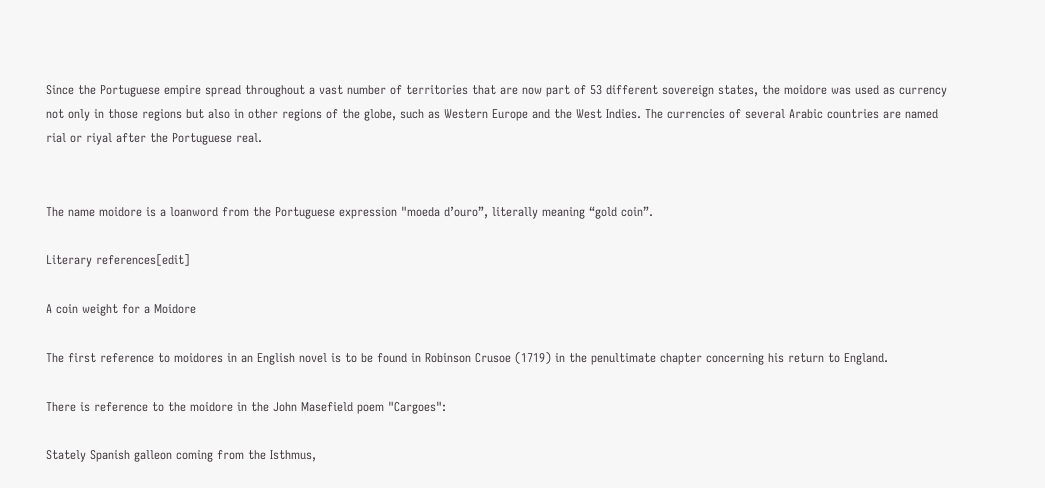Since the Portuguese empire spread throughout a vast number of territories that are now part of 53 different sovereign states, the moidore was used as currency not only in those regions but also in other regions of the globe, such as Western Europe and the West Indies. The currencies of several Arabic countries are named rial or riyal after the Portuguese real.


The name moidore is a loanword from the Portuguese expression "moeda d’ouro”, literally meaning “gold coin”.

Literary references[edit]

A coin weight for a Moidore

The first reference to moidores in an English novel is to be found in Robinson Crusoe (1719) in the penultimate chapter concerning his return to England.

There is reference to the moidore in the John Masefield poem "Cargoes":

Stately Spanish galleon coming from the Isthmus,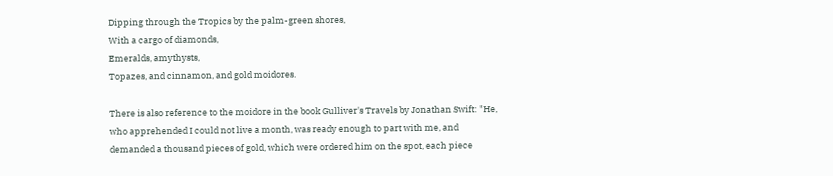Dipping through the Tropics by the palm-green shores,
With a cargo of diamonds,
Emeralds, amythysts,
Topazes, and cinnamon, and gold moidores.

There is also reference to the moidore in the book Gulliver's Travels by Jonathan Swift: "He, who apprehended I could not live a month, was ready enough to part with me, and demanded a thousand pieces of gold, which were ordered him on the spot, each piece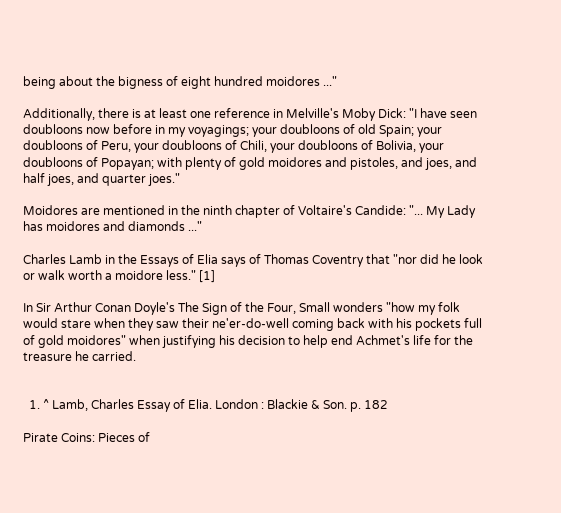being about the bigness of eight hundred moidores ..."

Additionally, there is at least one reference in Melville's Moby Dick: "I have seen doubloons now before in my voyagings; your doubloons of old Spain; your doubloons of Peru, your doubloons of Chili, your doubloons of Bolivia, your doubloons of Popayan; with plenty of gold moidores and pistoles, and joes, and half joes, and quarter joes."

Moidores are mentioned in the ninth chapter of Voltaire's Candide: "... My Lady has moidores and diamonds ..."

Charles Lamb in the Essays of Elia says of Thomas Coventry that "nor did he look or walk worth a moidore less." [1]

In Sir Arthur Conan Doyle's The Sign of the Four, Small wonders "how my folk would stare when they saw their ne'er-do-well coming back with his pockets full of gold moidores" when justifying his decision to help end Achmet's life for the treasure he carried.


  1. ^ Lamb, Charles Essay of Elia. London : Blackie & Son. p. 182

Pirate Coins: Pieces of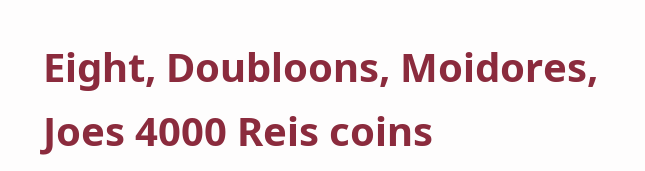Eight, Doubloons, Moidores, Joes 4000 Reis coins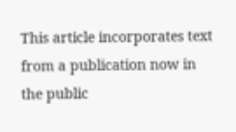This article incorporates text from a publication now in the public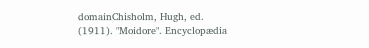domainChisholm, Hugh, ed. (1911). "Moidore". Encyclopædia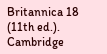Britannica 18 (11th ed.). Cambridge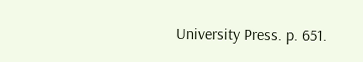University Press. p. 651.